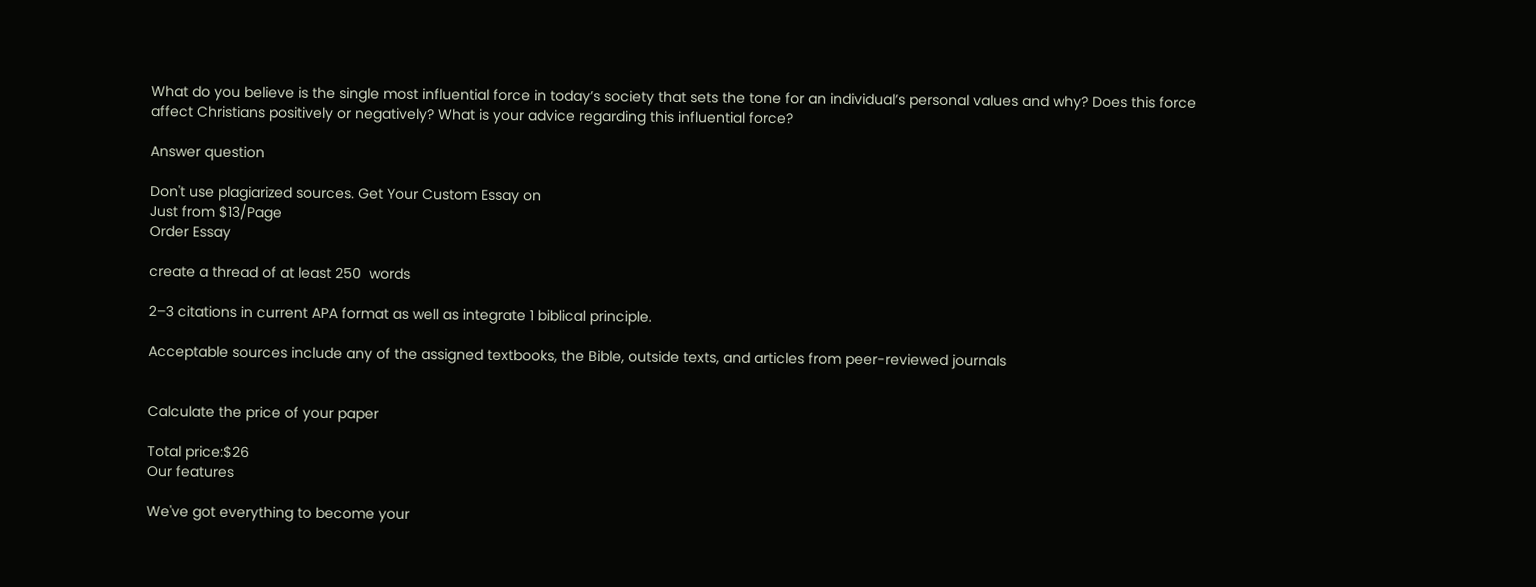What do you believe is the single most influential force in today’s society that sets the tone for an individual’s personal values and why? Does this force affect Christians positively or negatively? What is your advice regarding this influential force?

Answer question

Don't use plagiarized sources. Get Your Custom Essay on
Just from $13/Page
Order Essay

create a thread of at least 250  words

2–3 citations in current APA format as well as integrate 1 biblical principle.

Acceptable sources include any of the assigned textbooks, the Bible, outside texts, and articles from peer-reviewed journals


Calculate the price of your paper

Total price:$26
Our features

We've got everything to become your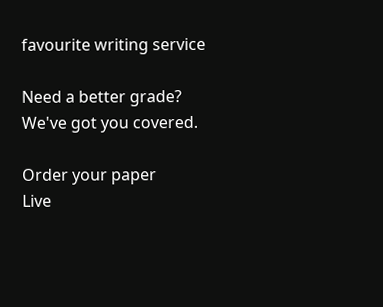favourite writing service

Need a better grade?
We've got you covered.

Order your paper
Live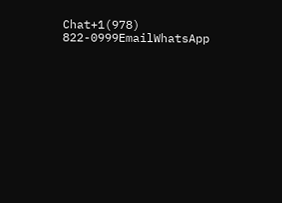Chat+1(978) 822-0999EmailWhatsApp